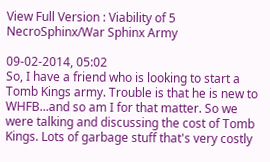View Full Version : Viability of 5 NecroSphinx/War Sphinx Army

09-02-2014, 05:02
So, I have a friend who is looking to start a Tomb Kings army. Trouble is that he is new to WHFB...and so am I for that matter. So we were talking and discussing the cost of Tomb Kings. Lots of garbage stuff that's very costly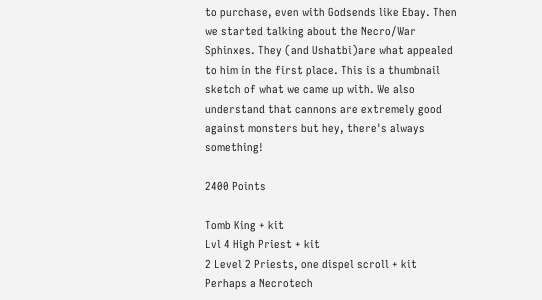to purchase, even with Godsends like Ebay. Then we started talking about the Necro/War Sphinxes. They (and Ushatbi)are what appealed to him in the first place. This is a thumbnail sketch of what we came up with. We also understand that cannons are extremely good against monsters but hey, there's always something!

2400 Points

Tomb King + kit
Lvl 4 High Priest + kit
2 Level 2 Priests, one dispel scroll + kit
Perhaps a Necrotech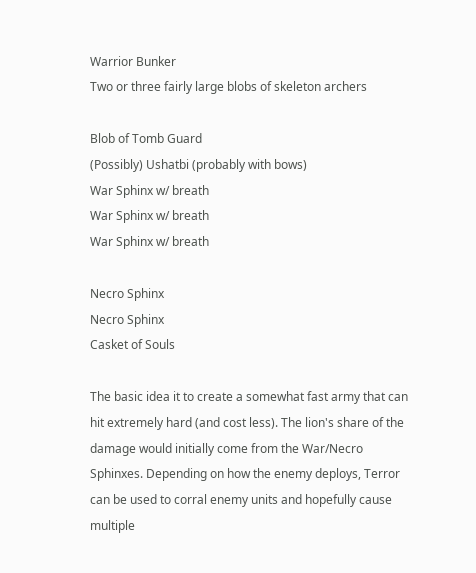Warrior Bunker
Two or three fairly large blobs of skeleton archers

Blob of Tomb Guard
(Possibly) Ushatbi (probably with bows)
War Sphinx w/ breath
War Sphinx w/ breath
War Sphinx w/ breath

Necro Sphinx
Necro Sphinx
Casket of Souls

The basic idea it to create a somewhat fast army that can hit extremely hard (and cost less). The lion's share of the damage would initially come from the War/Necro Sphinxes. Depending on how the enemy deploys, Terror can be used to corral enemy units and hopefully cause multiple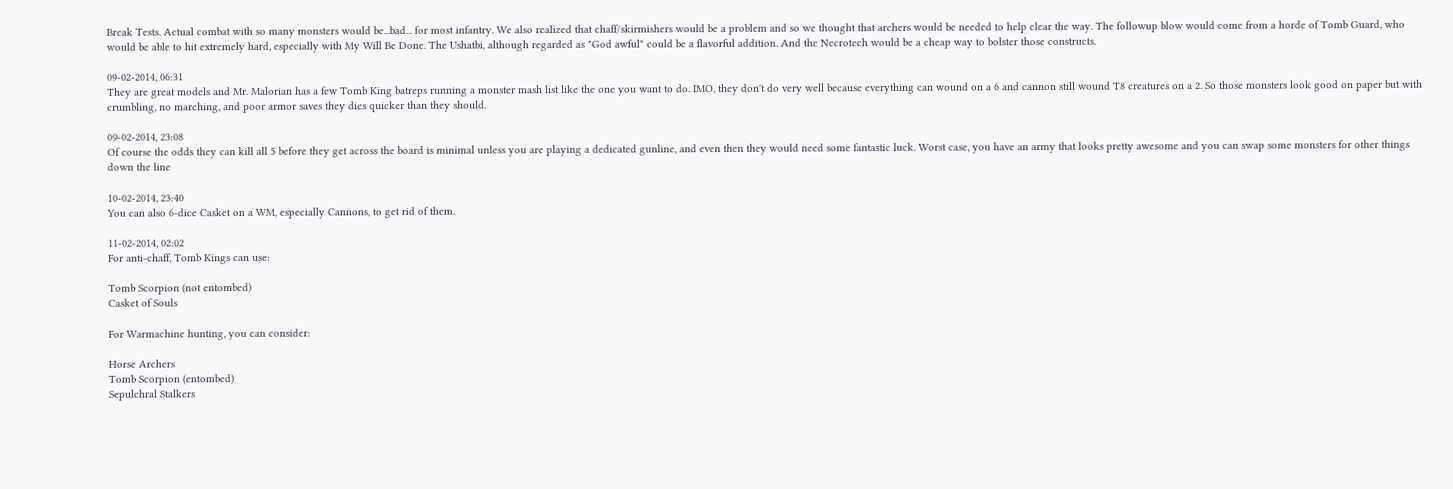Break Tests. Actual combat with so many monsters would be...bad... for most infantry. We also realized that chaff/skirmishers would be a problem and so we thought that archers would be needed to help clear the way. The followup blow would come from a horde of Tomb Guard, who would be able to hit extremely hard, especially with My Will Be Done. The Ushatbi, although regarded as "God awful" could be a flavorful addition. And the Necrotech would be a cheap way to bolster those constructs.

09-02-2014, 06:31
They are great models and Mr. Malorian has a few Tomb King batreps running a monster mash list like the one you want to do. IMO, they don't do very well because everything can wound on a 6 and cannon still wound T8 creatures on a 2. So those monsters look good on paper but with crumbling, no marching, and poor armor saves they dies quicker than they should.

09-02-2014, 23:08
Of course the odds they can kill all 5 before they get across the board is minimal unless you are playing a dedicated gunline, and even then they would need some fantastic luck. Worst case, you have an army that looks pretty awesome and you can swap some monsters for other things down the line

10-02-2014, 23:40
You can also 6-dice Casket on a WM, especially Cannons, to get rid of them.

11-02-2014, 02:02
For anti-chaff, Tomb Kings can use:

Tomb Scorpion (not entombed)
Casket of Souls

For Warmachine hunting, you can consider:

Horse Archers
Tomb Scorpion (entombed)
Sepulchral Stalkers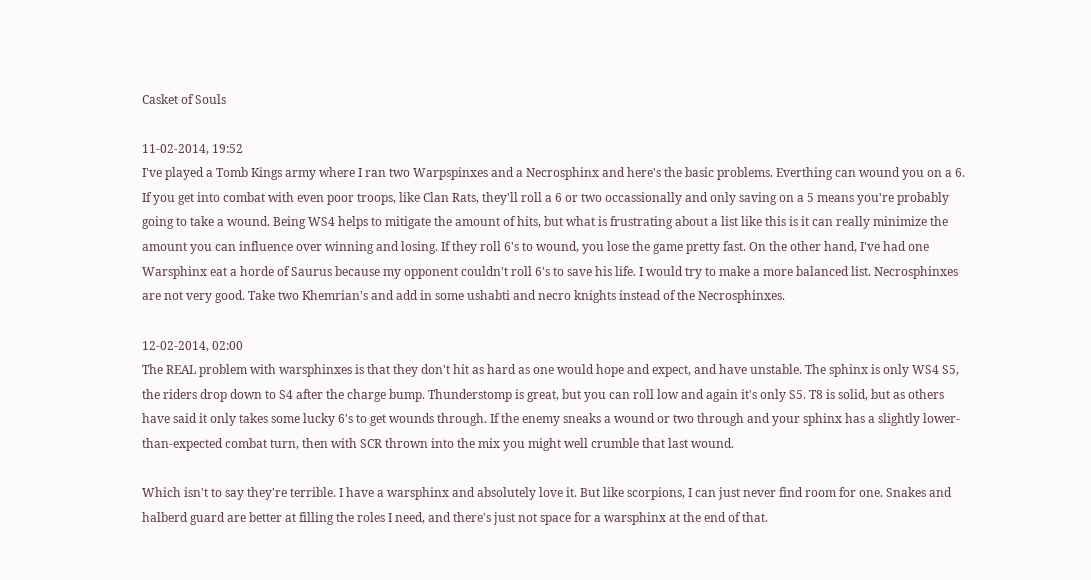Casket of Souls

11-02-2014, 19:52
I've played a Tomb Kings army where I ran two Warpspinxes and a Necrosphinx and here's the basic problems. Everthing can wound you on a 6. If you get into combat with even poor troops, like Clan Rats, they'll roll a 6 or two occassionally and only saving on a 5 means you're probably going to take a wound. Being WS4 helps to mitigate the amount of hits, but what is frustrating about a list like this is it can really minimize the amount you can influence over winning and losing. If they roll 6's to wound, you lose the game pretty fast. On the other hand, I've had one Warsphinx eat a horde of Saurus because my opponent couldn't roll 6's to save his life. I would try to make a more balanced list. Necrosphinxes are not very good. Take two Khemrian's and add in some ushabti and necro knights instead of the Necrosphinxes.

12-02-2014, 02:00
The REAL problem with warsphinxes is that they don't hit as hard as one would hope and expect, and have unstable. The sphinx is only WS4 S5, the riders drop down to S4 after the charge bump. Thunderstomp is great, but you can roll low and again it's only S5. T8 is solid, but as others have said it only takes some lucky 6's to get wounds through. If the enemy sneaks a wound or two through and your sphinx has a slightly lower-than-expected combat turn, then with SCR thrown into the mix you might well crumble that last wound.

Which isn't to say they're terrible. I have a warsphinx and absolutely love it. But like scorpions, I can just never find room for one. Snakes and halberd guard are better at filling the roles I need, and there's just not space for a warsphinx at the end of that.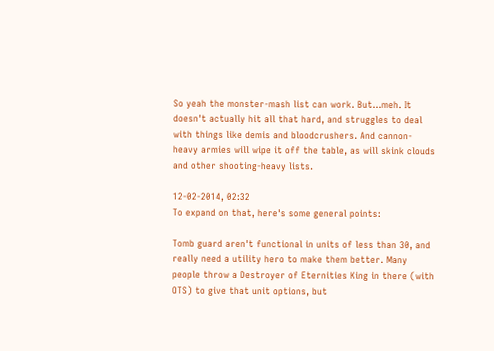So yeah the monster-mash list can work. But...meh. It doesn't actually hit all that hard, and struggles to deal with things like demis and bloodcrushers. And cannon-heavy armies will wipe it off the table, as will skink clouds and other shooting-heavy lists.

12-02-2014, 02:32
To expand on that, here's some general points:

Tomb guard aren't functional in units of less than 30, and really need a utility hero to make them better. Many people throw a Destroyer of Eternities King in there (with OTS) to give that unit options, but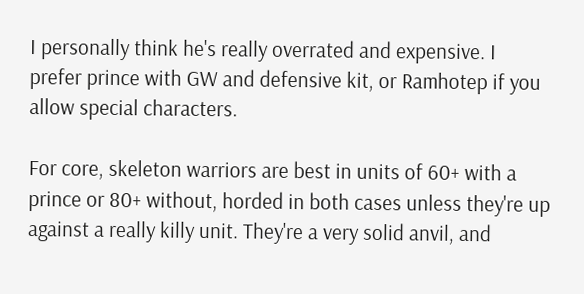I personally think he's really overrated and expensive. I prefer prince with GW and defensive kit, or Ramhotep if you allow special characters.

For core, skeleton warriors are best in units of 60+ with a prince or 80+ without, horded in both cases unless they're up against a really killy unit. They're a very solid anvil, and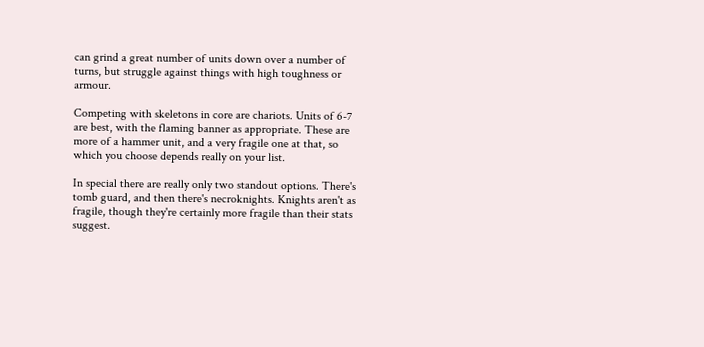can grind a great number of units down over a number of turns, but struggle against things with high toughness or armour.

Competing with skeletons in core are chariots. Units of 6-7 are best, with the flaming banner as appropriate. These are more of a hammer unit, and a very fragile one at that, so which you choose depends really on your list.

In special there are really only two standout options. There's tomb guard, and then there's necroknights. Knights aren't as fragile, though they're certainly more fragile than their stats suggest.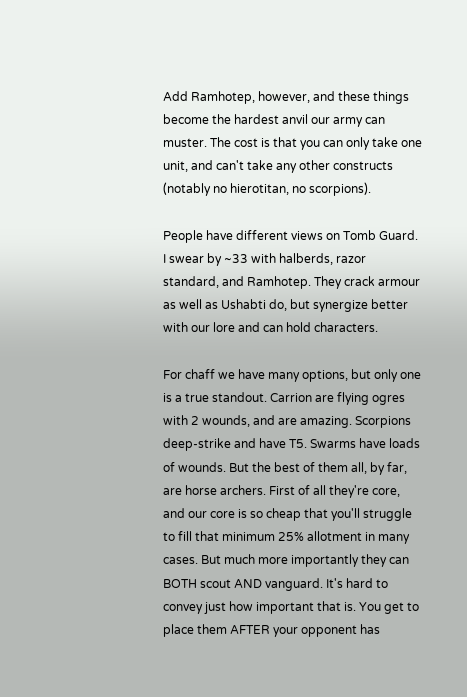Add Ramhotep, however, and these things become the hardest anvil our army can muster. The cost is that you can only take one unit, and can't take any other constructs (notably no hierotitan, no scorpions).

People have different views on Tomb Guard. I swear by ~33 with halberds, razor standard, and Ramhotep. They crack armour as well as Ushabti do, but synergize better with our lore and can hold characters.

For chaff we have many options, but only one is a true standout. Carrion are flying ogres with 2 wounds, and are amazing. Scorpions deep-strike and have T5. Swarms have loads of wounds. But the best of them all, by far, are horse archers. First of all they're core, and our core is so cheap that you'll struggle to fill that minimum 25% allotment in many cases. But much more importantly they can BOTH scout AND vanguard. It's hard to convey just how important that is. You get to place them AFTER your opponent has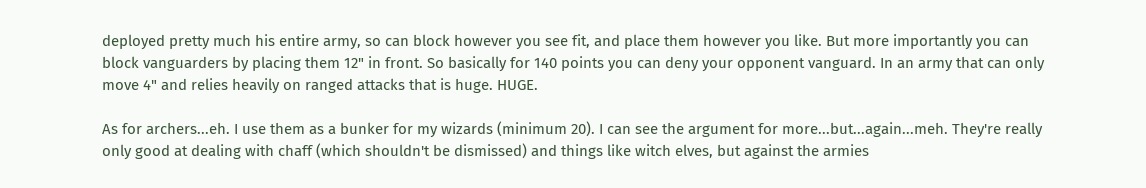deployed pretty much his entire army, so can block however you see fit, and place them however you like. But more importantly you can block vanguarders by placing them 12" in front. So basically for 140 points you can deny your opponent vanguard. In an army that can only move 4" and relies heavily on ranged attacks that is huge. HUGE.

As for archers...eh. I use them as a bunker for my wizards (minimum 20). I can see the argument for more...but...again...meh. They're really only good at dealing with chaff (which shouldn't be dismissed) and things like witch elves, but against the armies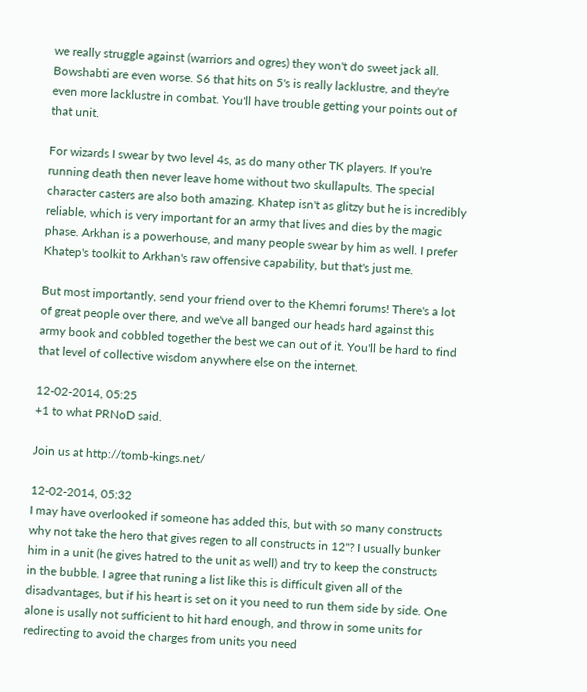we really struggle against (warriors and ogres) they won't do sweet jack all. Bowshabti are even worse. S6 that hits on 5's is really lacklustre, and they're even more lacklustre in combat. You'll have trouble getting your points out of that unit.

For wizards I swear by two level 4s, as do many other TK players. If you're running death then never leave home without two skullapults. The special character casters are also both amazing. Khatep isn't as glitzy but he is incredibly reliable, which is very important for an army that lives and dies by the magic phase. Arkhan is a powerhouse, and many people swear by him as well. I prefer Khatep's toolkit to Arkhan's raw offensive capability, but that's just me.

But most importantly, send your friend over to the Khemri forums! There's a lot of great people over there, and we've all banged our heads hard against this army book and cobbled together the best we can out of it. You'll be hard to find that level of collective wisdom anywhere else on the internet.

12-02-2014, 05:25
+1 to what PRNoD said.

Join us at http://tomb-kings.net/

12-02-2014, 05:32
I may have overlooked if someone has added this, but with so many constructs why not take the hero that gives regen to all constructs in 12"? I usually bunker him in a unit (he gives hatred to the unit as well) and try to keep the constructs in the bubble. I agree that runing a list like this is difficult given all of the disadvantages, but if his heart is set on it you need to run them side by side. One alone is usally not sufficient to hit hard enough, and throw in some units for redirecting to avoid the charges from units you need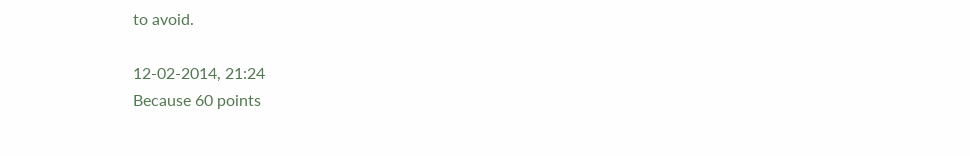to avoid.

12-02-2014, 21:24
Because 60 points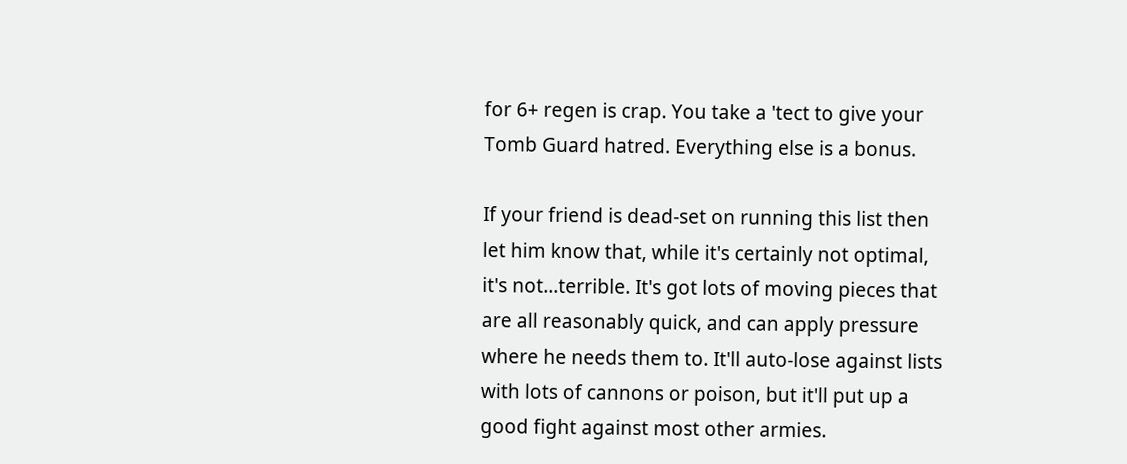for 6+ regen is crap. You take a 'tect to give your Tomb Guard hatred. Everything else is a bonus.

If your friend is dead-set on running this list then let him know that, while it's certainly not optimal, it's not...terrible. It's got lots of moving pieces that are all reasonably quick, and can apply pressure where he needs them to. It'll auto-lose against lists with lots of cannons or poison, but it'll put up a good fight against most other armies.